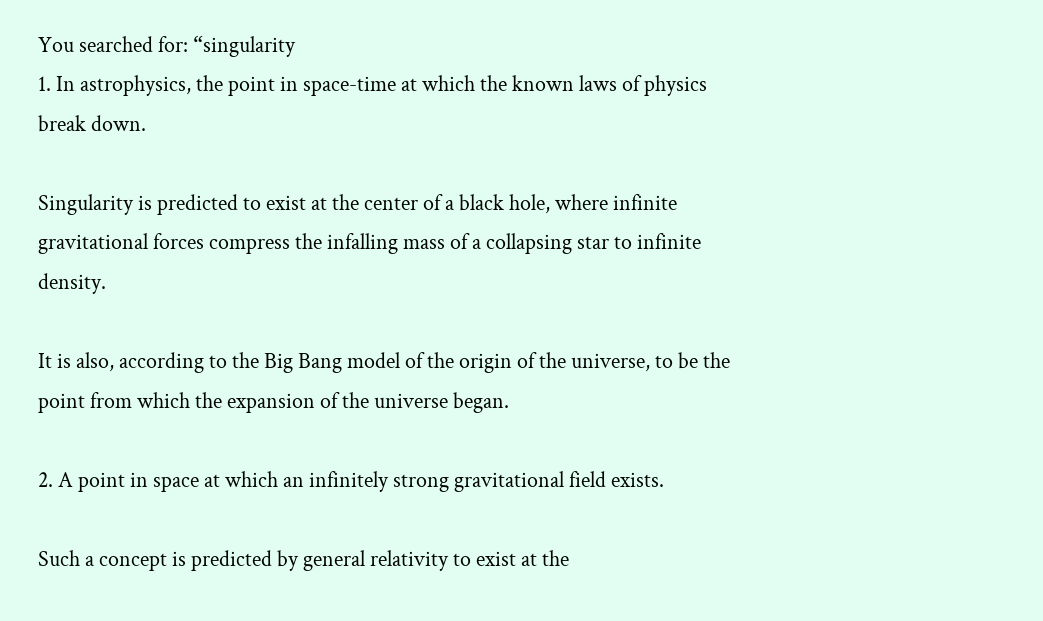You searched for: “singularity
1. In astrophysics, the point in space-time at which the known laws of physics break down.

Singularity is predicted to exist at the center of a black hole, where infinite gravitational forces compress the infalling mass of a collapsing star to infinite density.

It is also, according to the Big Bang model of the origin of the universe, to be the point from which the expansion of the universe began.

2. A point in space at which an infinitely strong gravitational field exists.

Such a concept is predicted by general relativity to exist at the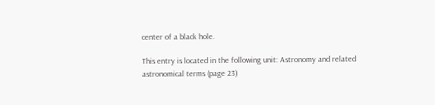center of a black hole.

This entry is located in the following unit: Astronomy and related astronomical terms (page 23)